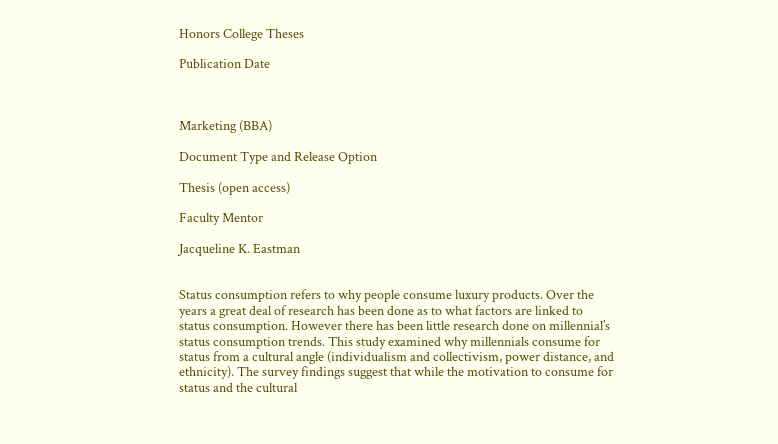Honors College Theses

Publication Date



Marketing (BBA)

Document Type and Release Option

Thesis (open access)

Faculty Mentor

Jacqueline K. Eastman


Status consumption refers to why people consume luxury products. Over the years a great deal of research has been done as to what factors are linked to status consumption. However there has been little research done on millennial’s status consumption trends. This study examined why millennials consume for status from a cultural angle (individualism and collectivism, power distance, and ethnicity). The survey findings suggest that while the motivation to consume for status and the cultural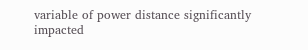variable of power distance significantly impacted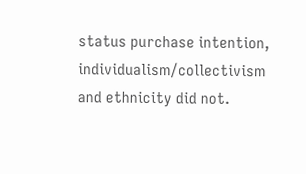status purchase intention, individualism/collectivism and ethnicity did not.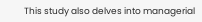This study also delves into managerial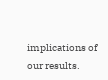implications of our results.